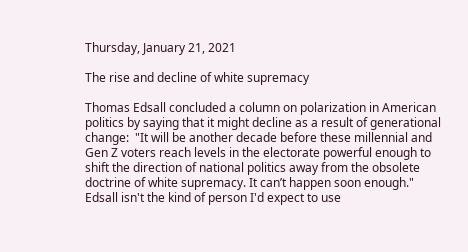Thursday, January 21, 2021

The rise and decline of white supremacy

Thomas Edsall concluded a column on polarization in American politics by saying that it might decline as a result of generational change:  "It will be another decade before these millennial and Gen Z voters reach levels in the electorate powerful enough to shift the direction of national politics away from the obsolete doctrine of white supremacy. It can’t happen soon enough." Edsall isn't the kind of person I'd expect to use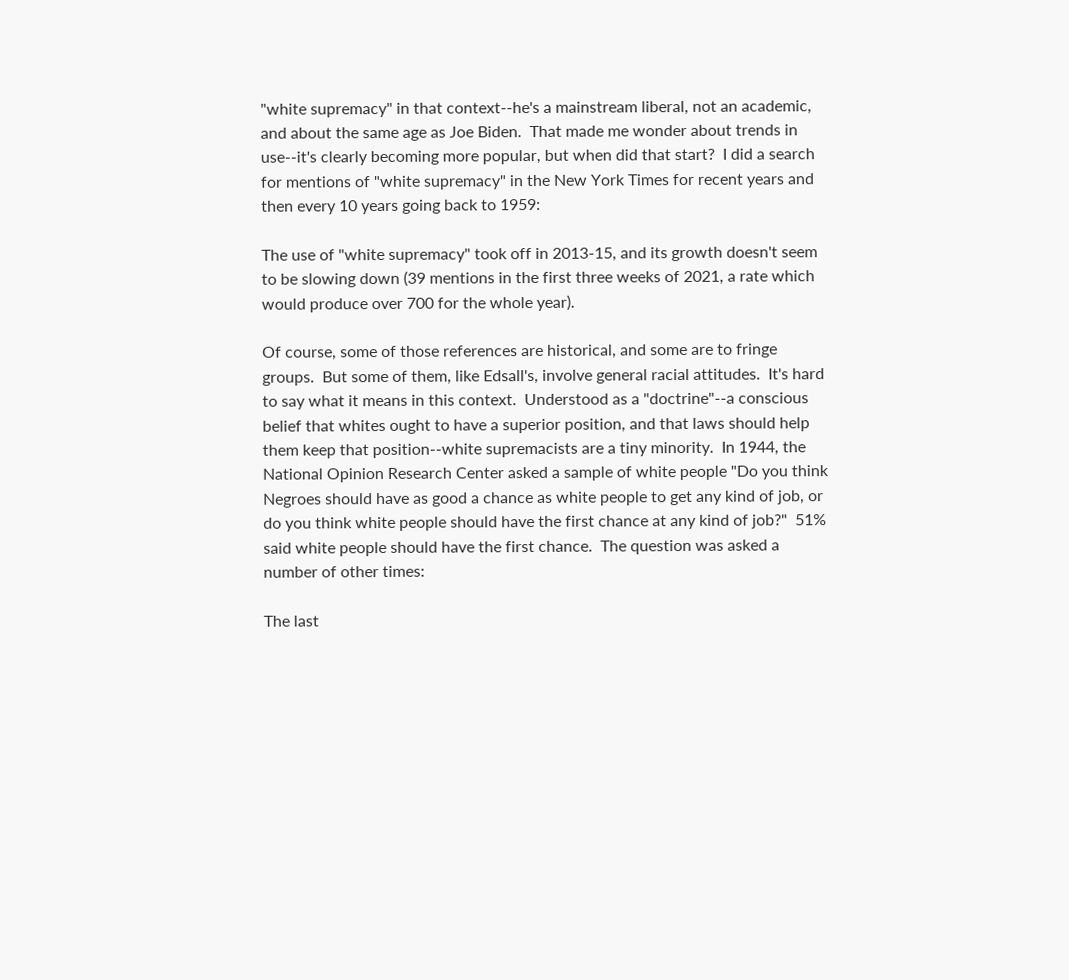"white supremacy" in that context--he's a mainstream liberal, not an academic, and about the same age as Joe Biden.  That made me wonder about trends in use--it's clearly becoming more popular, but when did that start?  I did a search for mentions of "white supremacy" in the New York Times for recent years and then every 10 years going back to 1959:

The use of "white supremacy" took off in 2013-15, and its growth doesn't seem to be slowing down (39 mentions in the first three weeks of 2021, a rate which would produce over 700 for the whole year).

Of course, some of those references are historical, and some are to fringe groups.  But some of them, like Edsall's, involve general racial attitudes.  It's hard to say what it means in this context.  Understood as a "doctrine"--a conscious belief that whites ought to have a superior position, and that laws should help them keep that position--white supremacists are a tiny minority.  In 1944, the National Opinion Research Center asked a sample of white people "Do you think Negroes should have as good a chance as white people to get any kind of job, or do you think white people should have the first chance at any kind of job?"  51% said white people should have the first chance.  The question was asked a number of other times:

The last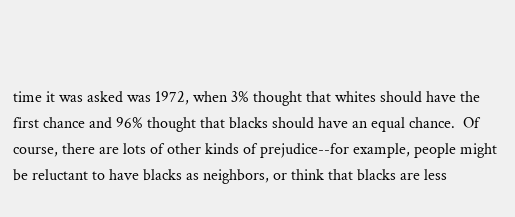time it was asked was 1972, when 3% thought that whites should have the first chance and 96% thought that blacks should have an equal chance.  Of course, there are lots of other kinds of prejudice--for example, people might be reluctant to have blacks as neighbors, or think that blacks are less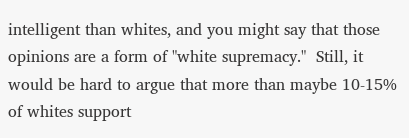intelligent than whites, and you might say that those opinions are a form of "white supremacy."  Still, it would be hard to argue that more than maybe 10-15% of whites support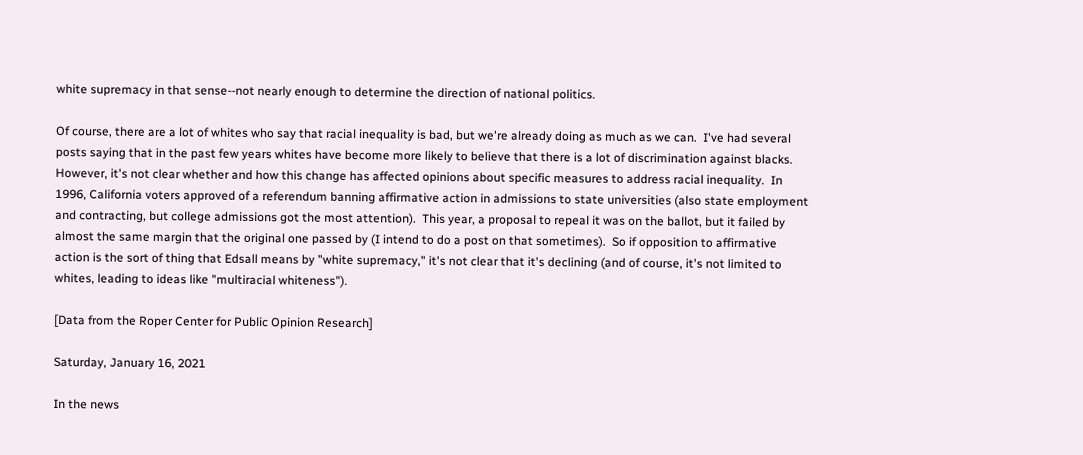white supremacy in that sense--not nearly enough to determine the direction of national politics.

Of course, there are a lot of whites who say that racial inequality is bad, but we're already doing as much as we can.  I've had several posts saying that in the past few years whites have become more likely to believe that there is a lot of discrimination against blacks.  However, it's not clear whether and how this change has affected opinions about specific measures to address racial inequality.  In 1996, California voters approved of a referendum banning affirmative action in admissions to state universities (also state employment and contracting, but college admissions got the most attention).  This year, a proposal to repeal it was on the ballot, but it failed by almost the same margin that the original one passed by (I intend to do a post on that sometimes).  So if opposition to affirmative action is the sort of thing that Edsall means by "white supremacy," it's not clear that it's declining (and of course, it's not limited to whites, leading to ideas like "multiracial whiteness").

[Data from the Roper Center for Public Opinion Research]

Saturday, January 16, 2021

In the news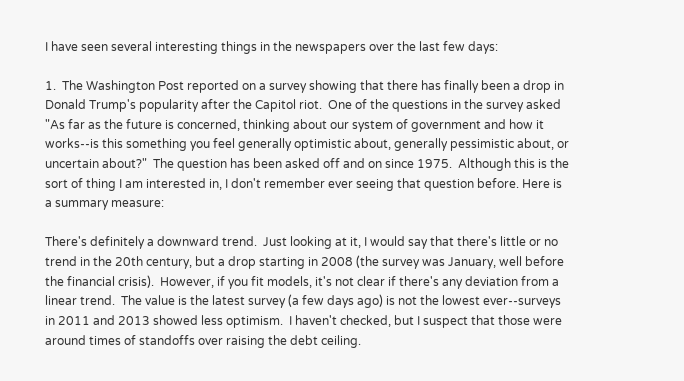I have seen several interesting things in the newspapers over the last few days:

1.  The Washington Post reported on a survey showing that there has finally been a drop in Donald Trump's popularity after the Capitol riot.  One of the questions in the survey asked "As far as the future is concerned, thinking about our system of government and how it works--is this something you feel generally optimistic about, generally pessimistic about, or uncertain about?"  The question has been asked off and on since 1975.  Although this is the sort of thing I am interested in, I don't remember ever seeing that question before. Here is a summary measure:

There's definitely a downward trend.  Just looking at it, I would say that there's little or no trend in the 20th century, but a drop starting in 2008 (the survey was January, well before the financial crisis).  However, if you fit models, it's not clear if there's any deviation from a linear trend.  The value is the latest survey (a few days ago) is not the lowest ever--surveys in 2011 and 2013 showed less optimism.  I haven't checked, but I suspect that those were around times of standoffs over raising the debt ceiling.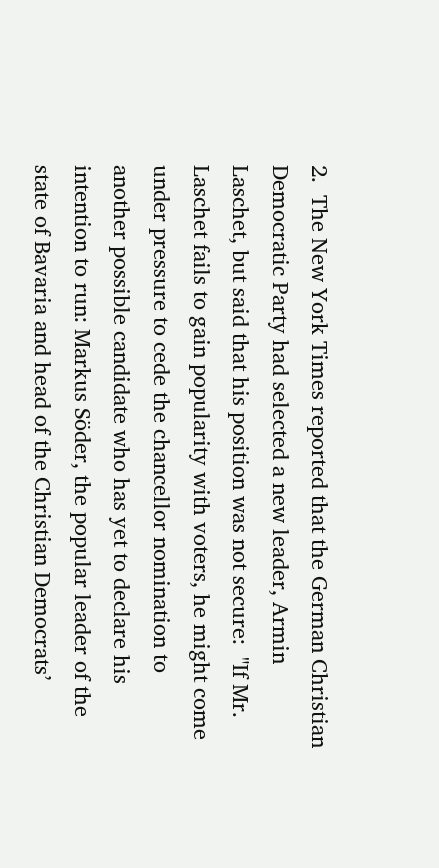2.  The New York Times reported that the German Christian Democratic Party had selected a new leader, Armin  Laschet, but said that his position was not secure:  "If Mr. Laschet fails to gain popularity with voters, he might come under pressure to cede the chancellor nomination to another possible candidate who has yet to declare his intention to run: Markus Söder, the popular leader of the state of Bavaria and head of the Christian Democrats’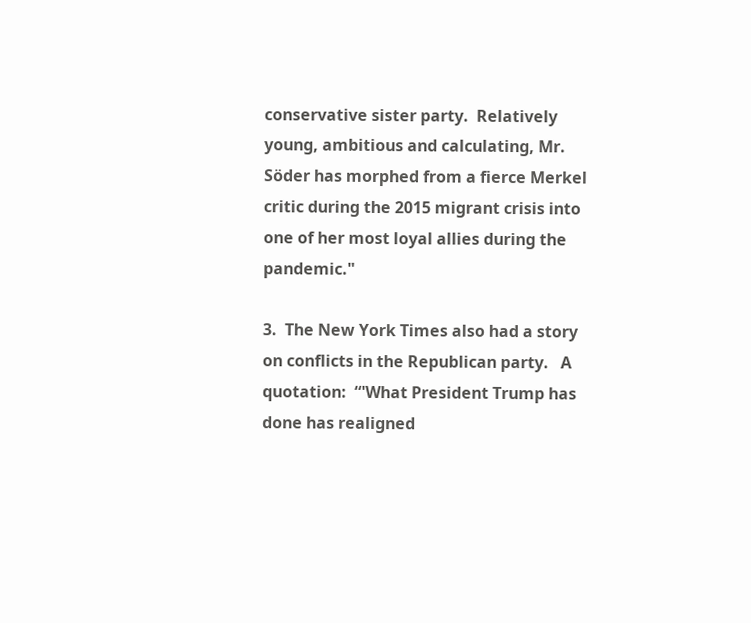conservative sister party.  Relatively young, ambitious and calculating, Mr. Söder has morphed from a fierce Merkel critic during the 2015 migrant crisis into one of her most loyal allies during the pandemic."

3.  The New York Times also had a story on conflicts in the Republican party.   A quotation:  “'What President Trump has done has realigned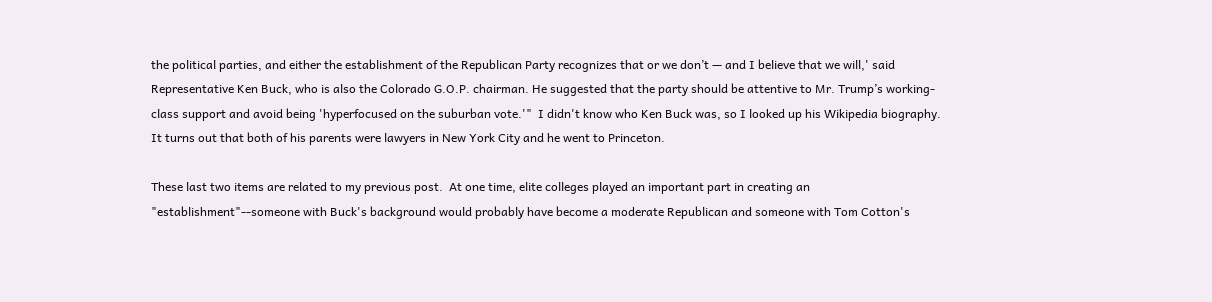the political parties, and either the establishment of the Republican Party recognizes that or we don’t — and I believe that we will,' said Representative Ken Buck, who is also the Colorado G.O.P. chairman. He suggested that the party should be attentive to Mr. Trump’s working-class support and avoid being 'hyperfocused on the suburban vote.'"  I didn't know who Ken Buck was, so I looked up his Wikipedia biography.  It turns out that both of his parents were lawyers in New York City and he went to Princeton.

These last two items are related to my previous post.  At one time, elite colleges played an important part in creating an "establishment"--someone with Buck's background would probably have become a moderate Republican and someone with Tom Cotton's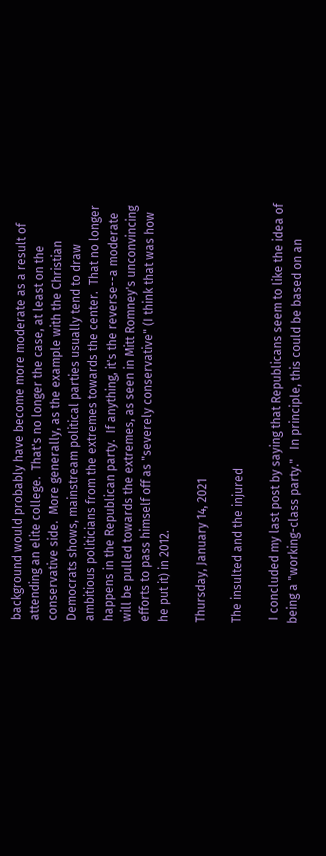background would probably have become more moderate as a result of attending an elite college.  That's no longer the case, at least on the conservative side.  More generally, as the example with the Christian Democrats shows, mainstream political parties usually tend to draw ambitious politicians from the extremes towards the center.  That no longer happens in the Republican party.  If anything, it's the reverse--a moderate will be pulled towards the extremes, as seen in Mitt Romney's unconvincing efforts to pass himself off as "severely conservative" (I think that was how he put it) in 2012.

Thursday, January 14, 2021

The insulted and the injured

 I concluded my last post by saying that Republicans seem to like the idea of being a "working-class party."   In principle, this could be based on an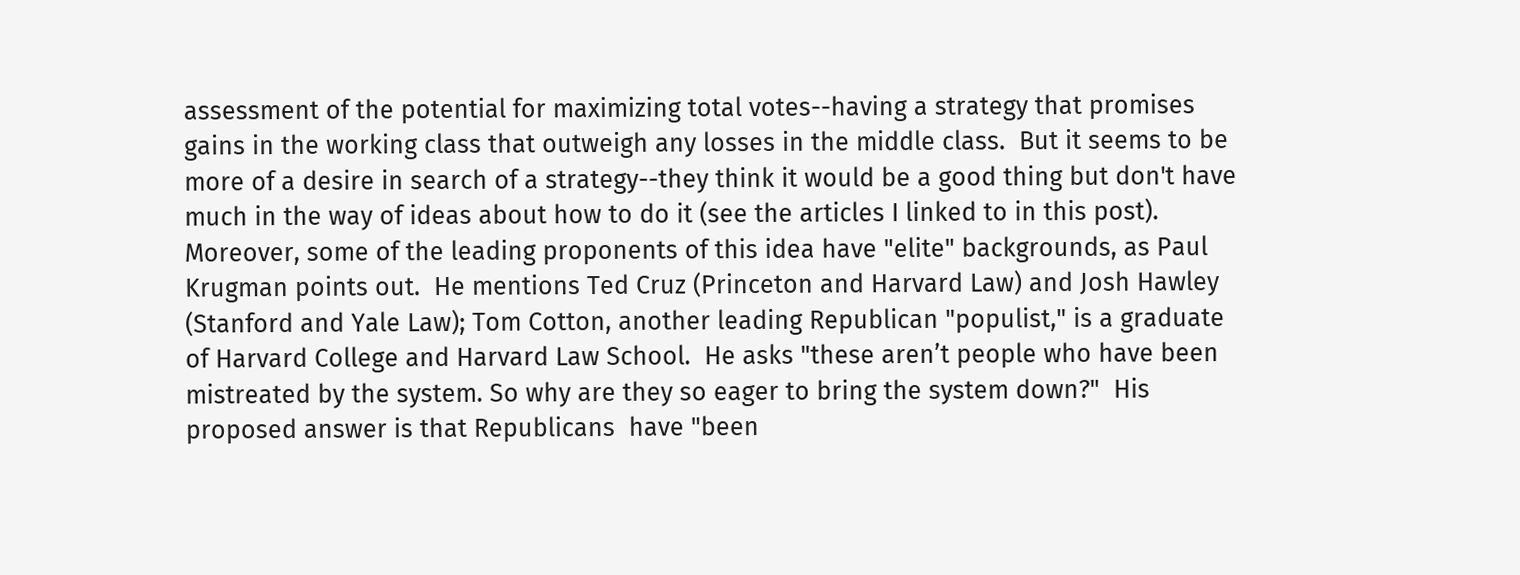assessment of the potential for maximizing total votes--having a strategy that promises gains in the working class that outweigh any losses in the middle class.  But it seems to be more of a desire in search of a strategy--they think it would be a good thing but don't have much in the way of ideas about how to do it (see the articles I linked to in this post).  Moreover, some of the leading proponents of this idea have "elite" backgrounds, as Paul Krugman points out.  He mentions Ted Cruz (Princeton and Harvard Law) and Josh Hawley (Stanford and Yale Law); Tom Cotton, another leading Republican "populist," is a graduate of Harvard College and Harvard Law School.  He asks "these aren’t people who have been mistreated by the system. So why are they so eager to bring the system down?"  His proposed answer is that Republicans  have "been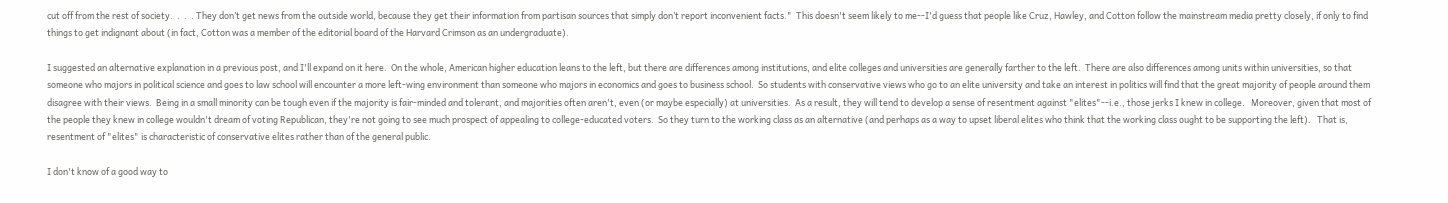cut off from the rest of society.  .  .  . They don’t get news from the outside world, because they get their information from partisan sources that simply don’t report inconvenient facts."  This doesn't seem likely to me--I'd guess that people like Cruz, Hawley, and Cotton follow the mainstream media pretty closely, if only to find things to get indignant about (in fact, Cotton was a member of the editorial board of the Harvard Crimson as an undergraduate).

I suggested an alternative explanation in a previous post, and I'll expand on it here.  On the whole, American higher education leans to the left, but there are differences among institutions, and elite colleges and universities are generally farther to the left.  There are also differences among units within universities, so that someone who majors in political science and goes to law school will encounter a more left-wing environment than someone who majors in economics and goes to business school.  So students with conservative views who go to an elite university and take an interest in politics will find that the great majority of people around them disagree with their views.  Being in a small minority can be tough even if the majority is fair-minded and tolerant, and majorities often aren't, even (or maybe especially) at universities.  As a result, they will tend to develop a sense of resentment against "elites"--i.e., those jerks I knew in college.   Moreover, given that most of the people they knew in college wouldn't dream of voting Republican, they're not going to see much prospect of appealing to college-educated voters.  So they turn to the working class as an alternative (and perhaps as a way to upset liberal elites who think that the working class ought to be supporting the left).   That is, resentment of "elites" is characteristic of conservative elites rather than of the general public.

I don't know of a good way to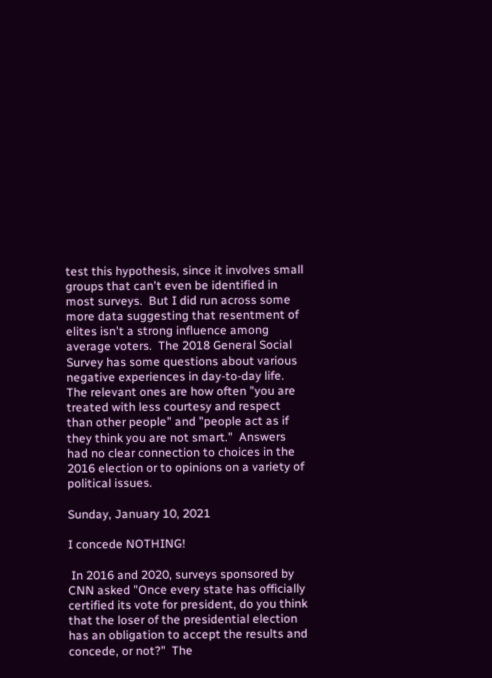test this hypothesis, since it involves small groups that can't even be identified in most surveys.  But I did run across some more data suggesting that resentment of elites isn't a strong influence among average voters.  The 2018 General Social Survey has some questions about various negative experiences in day-to-day life.  The relevant ones are how often "you are treated with less courtesy and respect than other people" and "people act as if they think you are not smart."  Answers had no clear connection to choices in the 2016 election or to opinions on a variety of political issues.

Sunday, January 10, 2021

I concede NOTHING!

 In 2016 and 2020, surveys sponsored by CNN asked "Once every state has officially certified its vote for president, do you think that the loser of the presidential election has an obligation to accept the results and concede, or not?"  The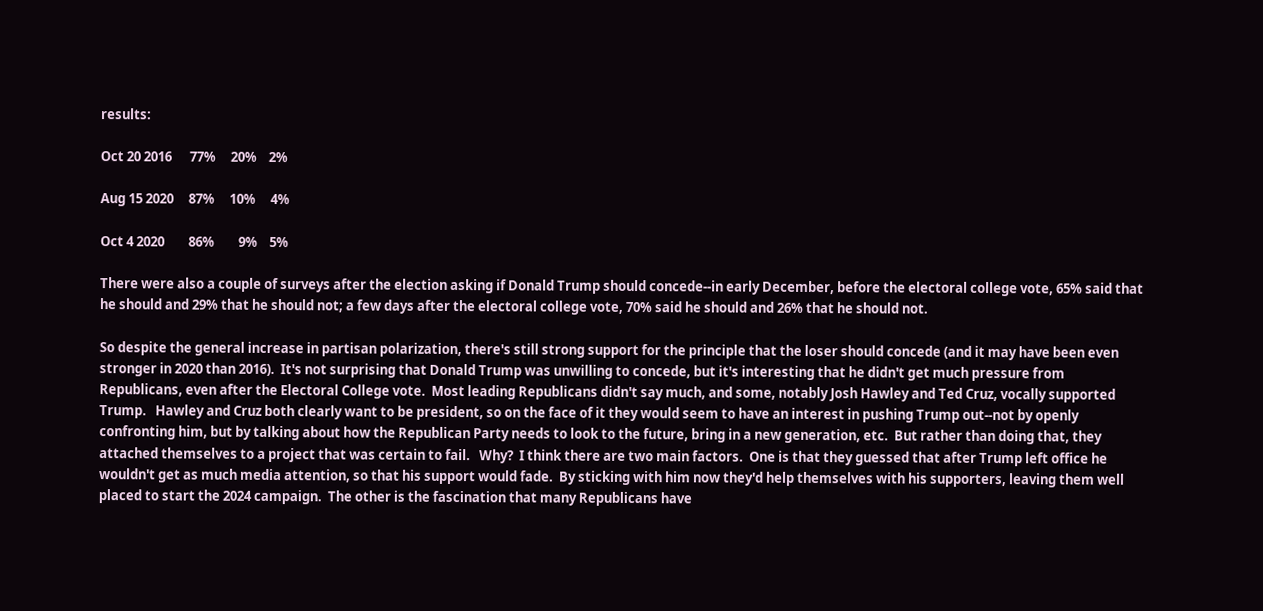results:

Oct 20 2016      77%     20%    2%

Aug 15 2020     87%     10%     4%

Oct 4 2020        86%        9%    5%

There were also a couple of surveys after the election asking if Donald Trump should concede--in early December, before the electoral college vote, 65% said that he should and 29% that he should not; a few days after the electoral college vote, 70% said he should and 26% that he should not.

So despite the general increase in partisan polarization, there's still strong support for the principle that the loser should concede (and it may have been even stronger in 2020 than 2016).  It's not surprising that Donald Trump was unwilling to concede, but it's interesting that he didn't get much pressure from Republicans, even after the Electoral College vote.  Most leading Republicans didn't say much, and some, notably Josh Hawley and Ted Cruz, vocally supported Trump.   Hawley and Cruz both clearly want to be president, so on the face of it they would seem to have an interest in pushing Trump out--not by openly confronting him, but by talking about how the Republican Party needs to look to the future, bring in a new generation, etc.  But rather than doing that, they attached themselves to a project that was certain to fail.   Why?  I think there are two main factors.  One is that they guessed that after Trump left office he wouldn't get as much media attention, so that his support would fade.  By sticking with him now they'd help themselves with his supporters, leaving them well placed to start the 2024 campaign.  The other is the fascination that many Republicans have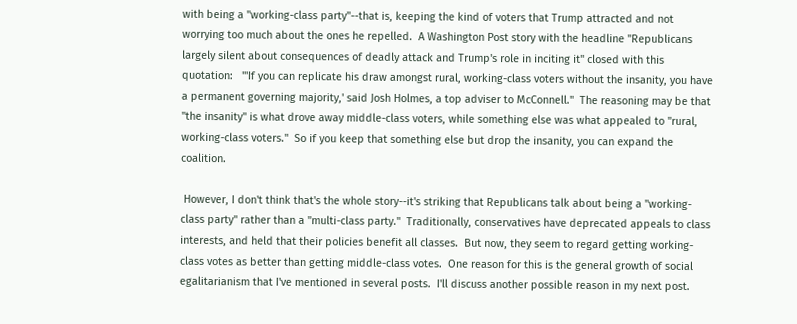with being a "working-class party"--that is, keeping the kind of voters that Trump attracted and not worrying too much about the ones he repelled.  A Washington Post story with the headline "Republicans largely silent about consequences of deadly attack and Trump's role in inciting it" closed with this quotation:   "'If you can replicate his draw amongst rural, working-class voters without the insanity, you have a permanent governing majority,' said Josh Holmes, a top adviser to McConnell."  The reasoning may be that "the insanity" is what drove away middle-class voters, while something else was what appealed to "rural, working-class voters."  So if you keep that something else but drop the insanity, you can expand the coalition.

 However, I don't think that's the whole story--it's striking that Republicans talk about being a "working-class party" rather than a "multi-class party."  Traditionally, conservatives have deprecated appeals to class interests, and held that their policies benefit all classes.  But now, they seem to regard getting working-class votes as better than getting middle-class votes.  One reason for this is the general growth of social egalitarianism that I've mentioned in several posts.  I'll discuss another possible reason in my next post.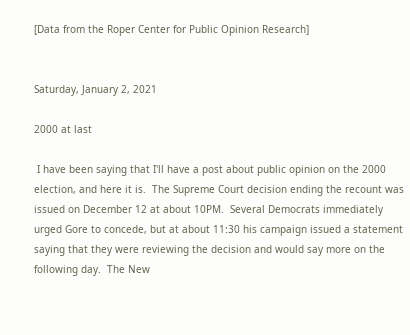[Data from the Roper Center for Public Opinion Research]


Saturday, January 2, 2021

2000 at last

 I have been saying that I'll have a post about public opinion on the 2000 election, and here it is.  The Supreme Court decision ending the recount was issued on December 12 at about 10PM.  Several Democrats immediately urged Gore to concede, but at about 11:30 his campaign issued a statement saying that they were reviewing the decision and would say more on the following day.  The New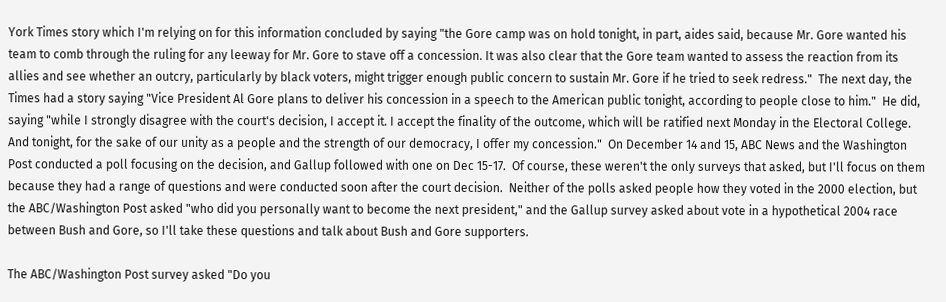York Times story which I'm relying on for this information concluded by saying "the Gore camp was on hold tonight, in part, aides said, because Mr. Gore wanted his team to comb through the ruling for any leeway for Mr. Gore to stave off a concession. It was also clear that the Gore team wanted to assess the reaction from its allies and see whether an outcry, particularly by black voters, might trigger enough public concern to sustain Mr. Gore if he tried to seek redress."  The next day, the Times had a story saying "Vice President Al Gore plans to deliver his concession in a speech to the American public tonight, according to people close to him."  He did, saying "while I strongly disagree with the court's decision, I accept it. I accept the finality of the outcome, which will be ratified next Monday in the Electoral College. And tonight, for the sake of our unity as a people and the strength of our democracy, I offer my concession."  On December 14 and 15, ABC News and the Washington Post conducted a poll focusing on the decision, and Gallup followed with one on Dec 15-17.  Of course, these weren't the only surveys that asked, but I'll focus on them because they had a range of questions and were conducted soon after the court decision.  Neither of the polls asked people how they voted in the 2000 election, but the ABC/Washington Post asked "who did you personally want to become the next president," and the Gallup survey asked about vote in a hypothetical 2004 race between Bush and Gore, so I'll take these questions and talk about Bush and Gore supporters.

The ABC/Washington Post survey asked "Do you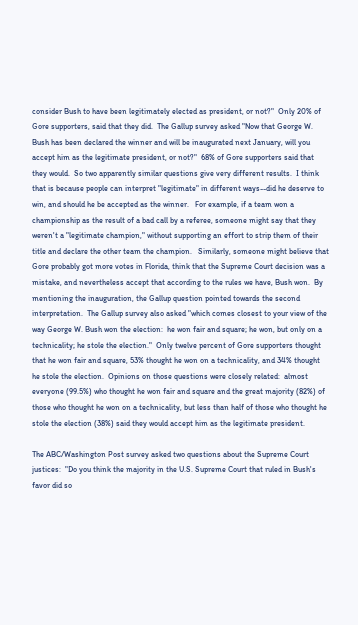consider Bush to have been legitimately elected as president, or not?"  Only 20% of Gore supporters, said that they did.  The Gallup survey asked "Now that George W. Bush has been declared the winner and will be inaugurated next January, will you accept him as the legitimate president, or not?"  68% of Gore supporters said that they would.  So two apparently similar questions give very different results.  I think that is because people can interpret "legitimate" in different ways--did he deserve to win, and should he be accepted as the winner.   For example, if a team won a championship as the result of a bad call by a referee, someone might say that they weren't a "legitimate champion," without supporting an effort to strip them of their title and declare the other team the champion.   Similarly, someone might believe that Gore probably got more votes in Florida, think that the Supreme Court decision was a mistake, and nevertheless accept that according to the rules we have, Bush won.  By mentioning the inauguration, the Gallup question pointed towards the second interpretation.  The Gallup survey also asked "which comes closest to your view of the way George W. Bush won the election:  he won fair and square; he won, but only on a technicality; he stole the election."  Only twelve percent of Gore supporters thought that he won fair and square, 53% thought he won on a technicality, and 34% thought he stole the election.  Opinions on those questions were closely related:  almost everyone (99.5%) who thought he won fair and square and the great majority (82%) of those who thought he won on a technicality, but less than half of those who thought he stole the election (38%) said they would accept him as the legitimate president.

The ABC/Washington Post survey asked two questions about the Supreme Court justices:  "Do you think the majority in the U.S. Supreme Court that ruled in Bush's favor did so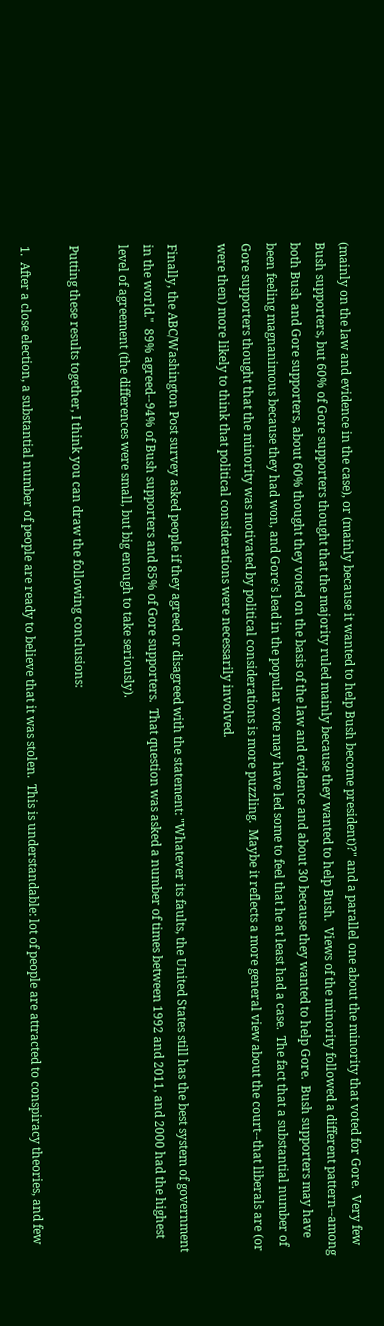(mainly on the law and evidence in the case), or (mainly because it wanted to help Bush become president)?" and a parallel one about the minority that voted for Gore.  Very few Bush supporters, but 60% of Gore supporters thought that the majority ruled mainly because they wanted to help Bush.  Views of the minority followed a different pattern--among both Bush and Gore supporters, about 60% thought they voted on the basis of the law and evidence and about 30 because they wanted to help Gore.  Bush supporters may have been feeling magnanimous because they had won, and Gore's lead in the popular vote may have led some to feel that he at least had a case.  The fact that a substantial number of Gore supporters thought that the minority was motivated by political considerations is more puzzling.  Maybe it reflects a more general view about the court--that liberals are (or were then) more likely to think that political considerations were necessarily involved.

Finally, the ABC/Washington Post survey asked people if they agreed or disagreed with the statement: "Whatever its faults, the United States still has the best system of government in the world."  89% agreed--94% of Bush supporters and 85% of Gore supporters.  That question was asked a number of times between 1992 and 2011, and 2000 had the highest level of agreement (the differences were small, but big enough to take seriously).

Putting these results together, I think you can draw the following conclusions:

1.  After a close election, a substantial number of people are ready to believe that it was stolen.  This is understandable: lot of people are attracted to conspiracy theories, and few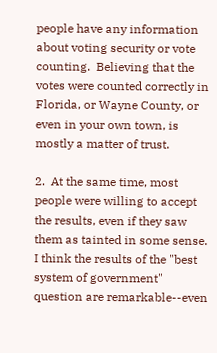people have any information about voting security or vote counting.  Believing that the votes were counted correctly in Florida, or Wayne County, or even in your own town, is mostly a matter of trust.

2.  At the same time, most people were willing to accept the results, even if they saw them as tainted in some sense.  I think the results of the "best system of government" question are remarkable--even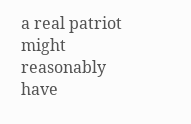a real patriot might reasonably have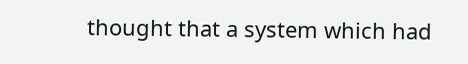thought that a system which had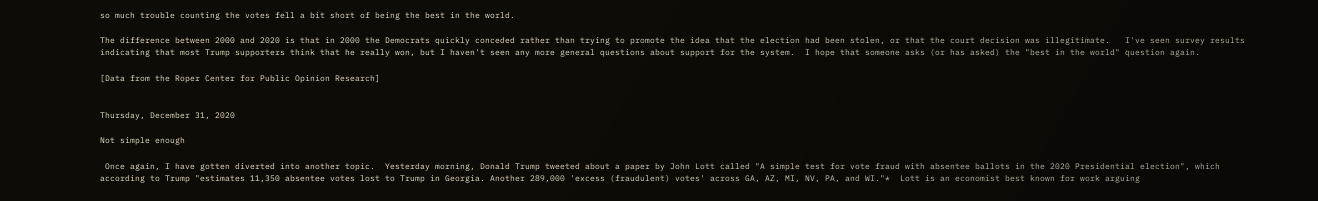so much trouble counting the votes fell a bit short of being the best in the world.

The difference between 2000 and 2020 is that in 2000 the Democrats quickly conceded rather than trying to promote the idea that the election had been stolen, or that the court decision was illegitimate.   I've seen survey results indicating that most Trump supporters think that he really won, but I haven't seen any more general questions about support for the system.  I hope that someone asks (or has asked) the "best in the world" question again.

[Data from the Roper Center for Public Opinion Research]


Thursday, December 31, 2020

Not simple enough

 Once again, I have gotten diverted into another topic.  Yesterday morning, Donald Trump tweeted about a paper by John Lott called "A simple test for vote fraud with absentee ballots in the 2020 Presidential election", which according to Trump "estimates 11,350 absentee votes lost to Trump in Georgia. Another 289,000 'excess (fraudulent) votes' across GA, AZ, MI, NV, PA, and WI."*  Lott is an economist best known for work arguing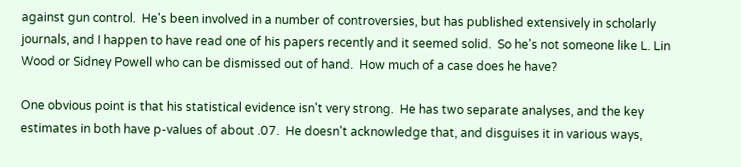against gun control.  He's been involved in a number of controversies, but has published extensively in scholarly journals, and I happen to have read one of his papers recently and it seemed solid.  So he's not someone like L. Lin Wood or Sidney Powell who can be dismissed out of hand.  How much of a case does he have?

One obvious point is that his statistical evidence isn't very strong.  He has two separate analyses, and the key estimates in both have p-values of about .07.  He doesn't acknowledge that, and disguises it in various ways,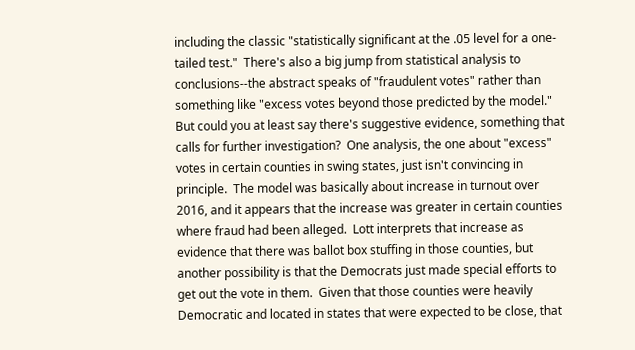including the classic "statistically significant at the .05 level for a one-tailed test."  There's also a big jump from statistical analysis to conclusions--the abstract speaks of "fraudulent votes" rather than something like "excess votes beyond those predicted by the model."  But could you at least say there's suggestive evidence, something that calls for further investigation?  One analysis, the one about "excess" votes in certain counties in swing states, just isn't convincing in principle.  The model was basically about increase in turnout over 2016, and it appears that the increase was greater in certain counties where fraud had been alleged.  Lott interprets that increase as evidence that there was ballot box stuffing in those counties, but another possibility is that the Democrats just made special efforts to get out the vote in them.  Given that those counties were heavily Democratic and located in states that were expected to be close, that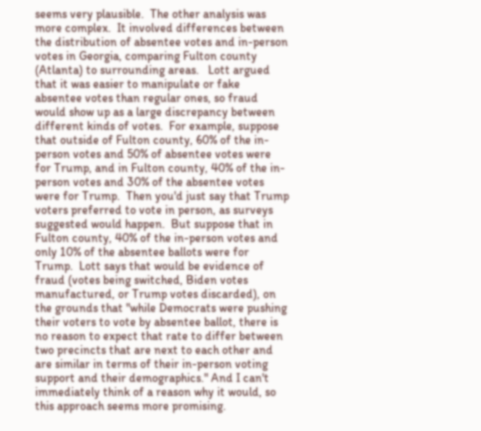seems very plausible.  The other analysis was more complex.  It involved differences between the distribution of absentee votes and in-person votes in Georgia, comparing Fulton county (Atlanta) to surrounding areas.   Lott argued that it was easier to manipulate or fake absentee votes than regular ones, so fraud would show up as a large discrepancy between different kinds of votes.  For example, suppose that outside of Fulton county, 60% of the in-person votes and 50% of absentee votes were for Trump, and in Fulton county, 40% of the in-person votes and 30% of the absentee votes were for Trump.  Then you'd just say that Trump voters preferred to vote in person, as surveys suggested would happen.  But suppose that in Fulton county, 40% of the in-person votes and only 10% of the absentee ballots were for Trump.  Lott says that would be evidence of fraud (votes being switched, Biden votes manufactured, or Trump votes discarded), on the grounds that "while Democrats were pushing their voters to vote by absentee ballot, there is no reason to expect that rate to differ between two precincts that are next to each other and are similar in terms of their in-person voting support and their demographics." And I can't immediately think of a reason why it would, so this approach seems more promising.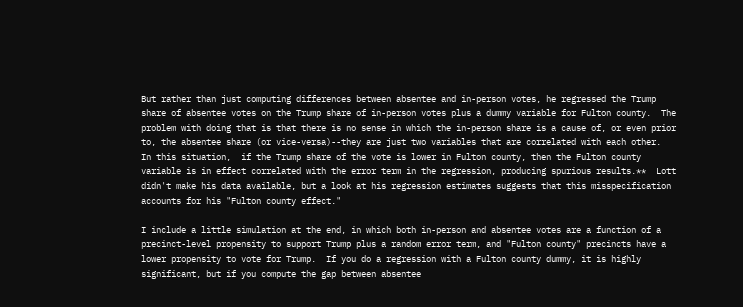But rather than just computing differences between absentee and in-person votes, he regressed the Trump share of absentee votes on the Trump share of in-person votes plus a dummy variable for Fulton county.  The problem with doing that is that there is no sense in which the in-person share is a cause of, or even prior to, the absentee share (or vice-versa)--they are just two variables that are correlated with each other.  In this situation,  if the Trump share of the vote is lower in Fulton county, then the Fulton county variable is in effect correlated with the error term in the regression, producing spurious results.**  Lott didn't make his data available, but a look at his regression estimates suggests that this misspecification accounts for his "Fulton county effect."

I include a little simulation at the end, in which both in-person and absentee votes are a function of a precinct-level propensity to support Trump plus a random error term, and "Fulton county" precincts have a lower propensity to vote for Trump.  If you do a regression with a Fulton county dummy, it is highly significant, but if you compute the gap between absentee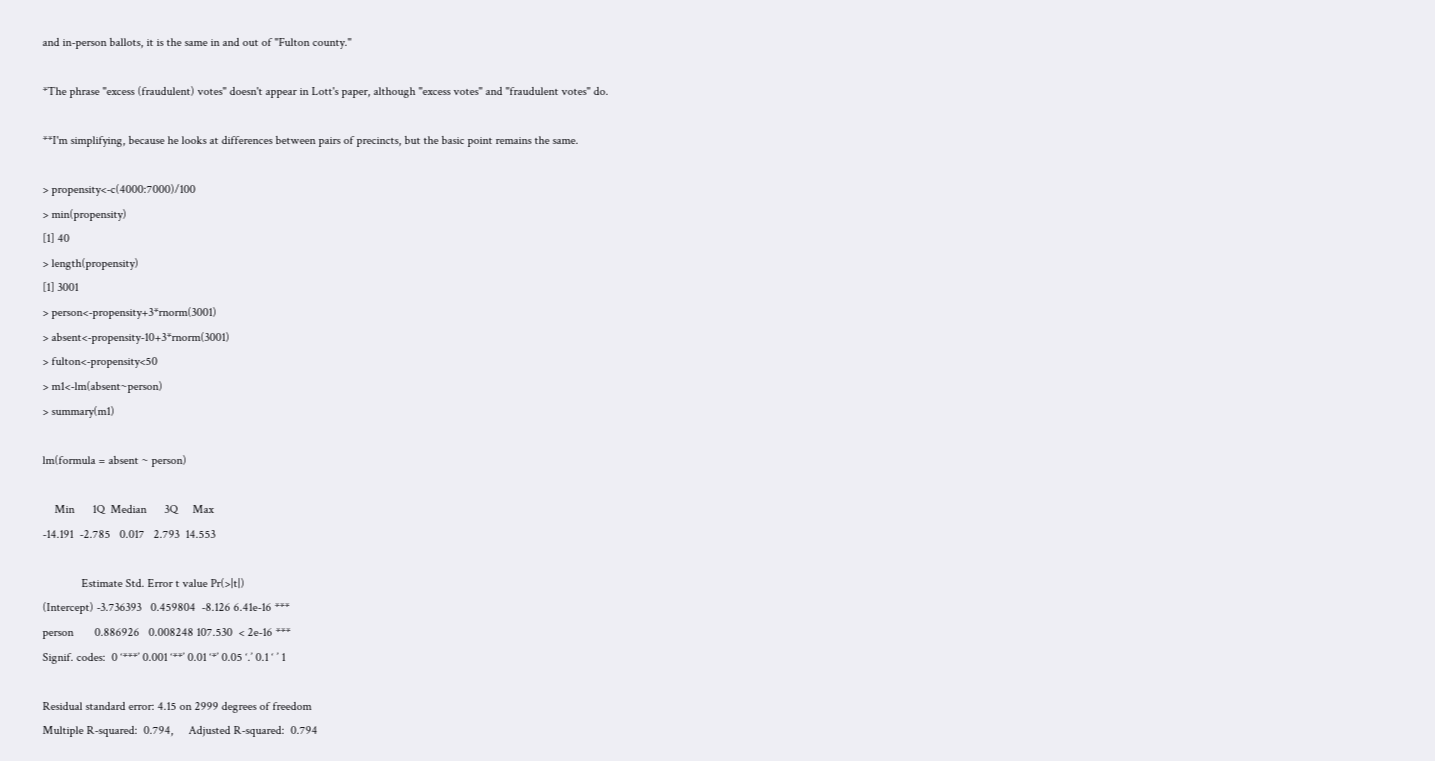and in-person ballots, it is the same in and out of "Fulton county."

*The phrase "excess (fraudulent) votes" doesn't appear in Lott's paper, although "excess votes" and "fraudulent votes" do.

**I'm simplifying, because he looks at differences between pairs of precincts, but the basic point remains the same.

> propensity<-c(4000:7000)/100
> min(propensity)
[1] 40
> length(propensity)
[1] 3001
> person<-propensity+3*rnorm(3001)
> absent<-propensity-10+3*rnorm(3001)
> fulton<-propensity<50
> m1<-lm(absent~person)
> summary(m1)

lm(formula = absent ~ person)

    Min      1Q  Median      3Q     Max
-14.191  -2.785   0.017   2.793  14.553

             Estimate Std. Error t value Pr(>|t|)
(Intercept) -3.736393   0.459804  -8.126 6.41e-16 ***
person       0.886926   0.008248 107.530  < 2e-16 ***
Signif. codes:  0 ‘***’ 0.001 ‘**’ 0.01 ‘*’ 0.05 ‘.’ 0.1 ‘ ’ 1

Residual standard error: 4.15 on 2999 degrees of freedom
Multiple R-squared:  0.794,     Adjusted R-squared:  0.794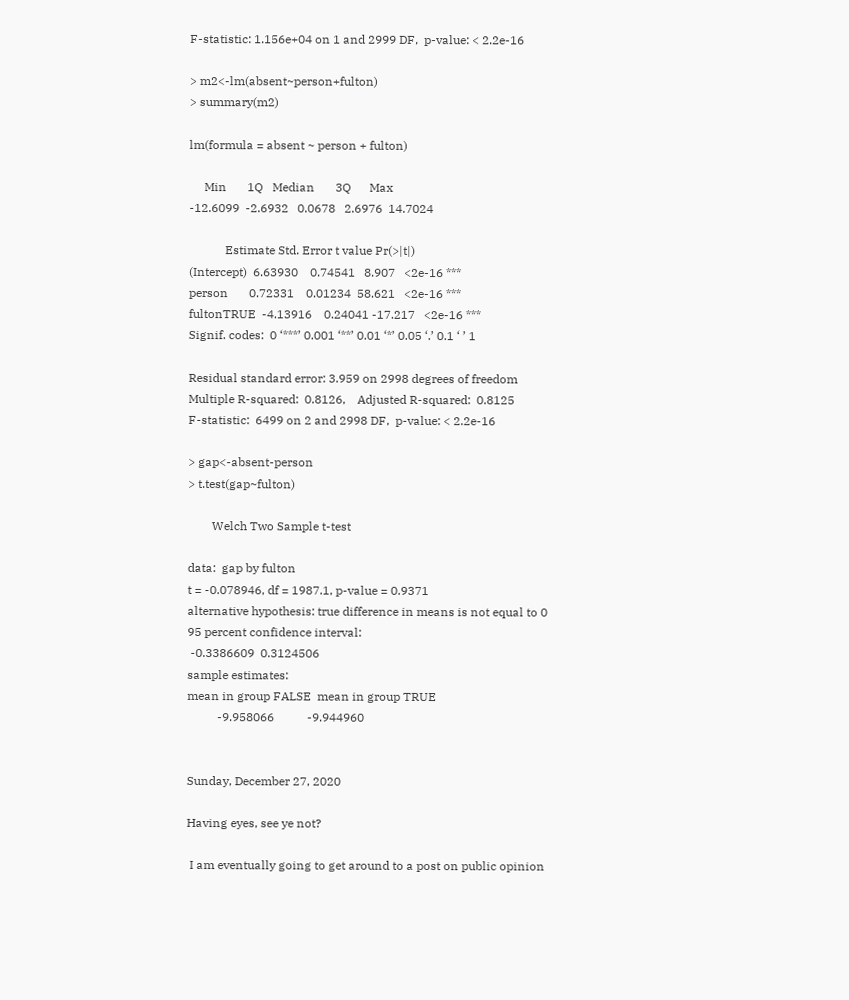F-statistic: 1.156e+04 on 1 and 2999 DF,  p-value: < 2.2e-16

> m2<-lm(absent~person+fulton)
> summary(m2)

lm(formula = absent ~ person + fulton)

     Min       1Q   Median       3Q      Max
-12.6099  -2.6932   0.0678   2.6976  14.7024

            Estimate Std. Error t value Pr(>|t|)
(Intercept)  6.63930    0.74541   8.907   <2e-16 ***
person       0.72331    0.01234  58.621   <2e-16 ***
fultonTRUE  -4.13916    0.24041 -17.217   <2e-16 ***
Signif. codes:  0 ‘***’ 0.001 ‘**’ 0.01 ‘*’ 0.05 ‘.’ 0.1 ‘ ’ 1

Residual standard error: 3.959 on 2998 degrees of freedom
Multiple R-squared:  0.8126,    Adjusted R-squared:  0.8125
F-statistic:  6499 on 2 and 2998 DF,  p-value: < 2.2e-16

> gap<-absent-person
> t.test(gap~fulton)

        Welch Two Sample t-test

data:  gap by fulton
t = -0.078946, df = 1987.1, p-value = 0.9371
alternative hypothesis: true difference in means is not equal to 0
95 percent confidence interval:
 -0.3386609  0.3124506
sample estimates:
mean in group FALSE  mean in group TRUE
          -9.958066           -9.944960


Sunday, December 27, 2020

Having eyes, see ye not?

 I am eventually going to get around to a post on public opinion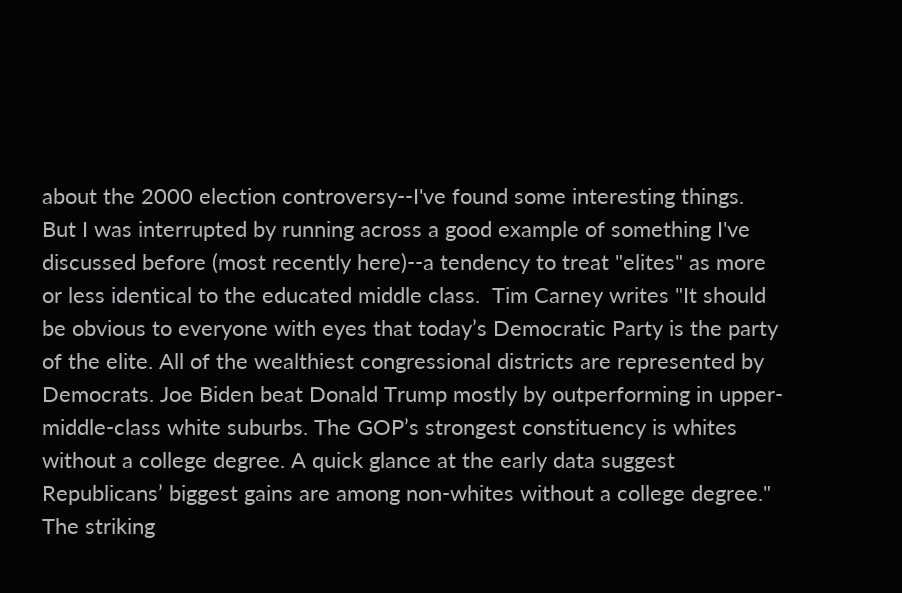about the 2000 election controversy--I've found some interesting things.  But I was interrupted by running across a good example of something I've discussed before (most recently here)--a tendency to treat "elites" as more or less identical to the educated middle class.  Tim Carney writes "It should be obvious to everyone with eyes that today’s Democratic Party is the party of the elite. All of the wealthiest congressional districts are represented by Democrats. Joe Biden beat Donald Trump mostly by outperforming in upper-middle-class white suburbs. The GOP’s strongest constituency is whites without a college degree. A quick glance at the early data suggest Republicans’ biggest gains are among non-whites without a college degree."  The striking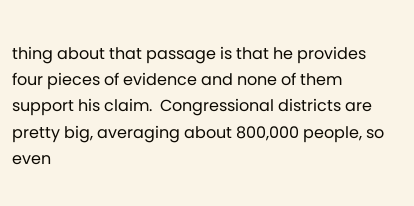thing about that passage is that he provides four pieces of evidence and none of them support his claim.  Congressional districts are pretty big, averaging about 800,000 people, so even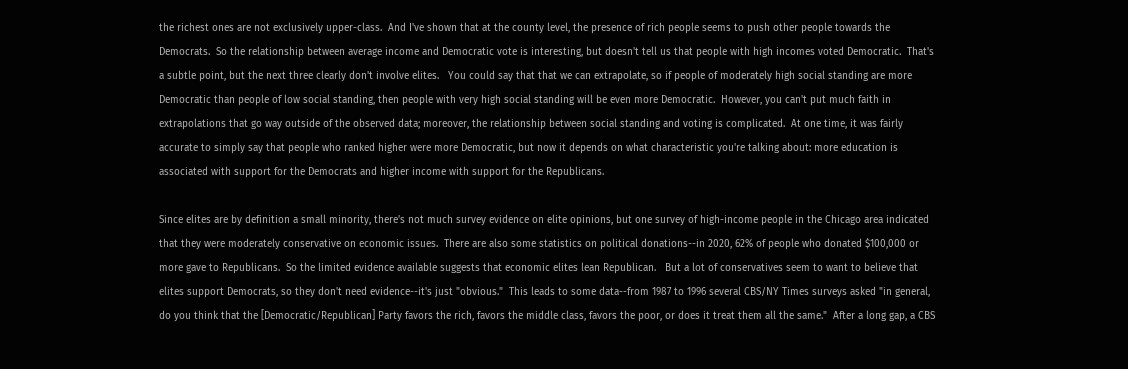the richest ones are not exclusively upper-class.  And I've shown that at the county level, the presence of rich people seems to push other people towards the Democrats.  So the relationship between average income and Democratic vote is interesting, but doesn't tell us that people with high incomes voted Democratic.  That's a subtle point, but the next three clearly don't involve elites.   You could say that that we can extrapolate, so if people of moderately high social standing are more Democratic than people of low social standing, then people with very high social standing will be even more Democratic.  However, you can't put much faith in extrapolations that go way outside of the observed data; moreover, the relationship between social standing and voting is complicated.  At one time, it was fairly accurate to simply say that people who ranked higher were more Democratic, but now it depends on what characteristic you're talking about: more education is associated with support for the Democrats and higher income with support for the Republicans.

Since elites are by definition a small minority, there's not much survey evidence on elite opinions, but one survey of high-income people in the Chicago area indicated that they were moderately conservative on economic issues.  There are also some statistics on political donations--in 2020, 62% of people who donated $100,000 or more gave to Republicans.  So the limited evidence available suggests that economic elites lean Republican.   But a lot of conservatives seem to want to believe that elites support Democrats, so they don't need evidence--it's just "obvious."  This leads to some data--from 1987 to 1996 several CBS/NY Times surveys asked "in general, do you think that the [Democratic/Republican] Party favors the rich, favors the middle class, favors the poor, or does it treat them all the same."  After a long gap, a CBS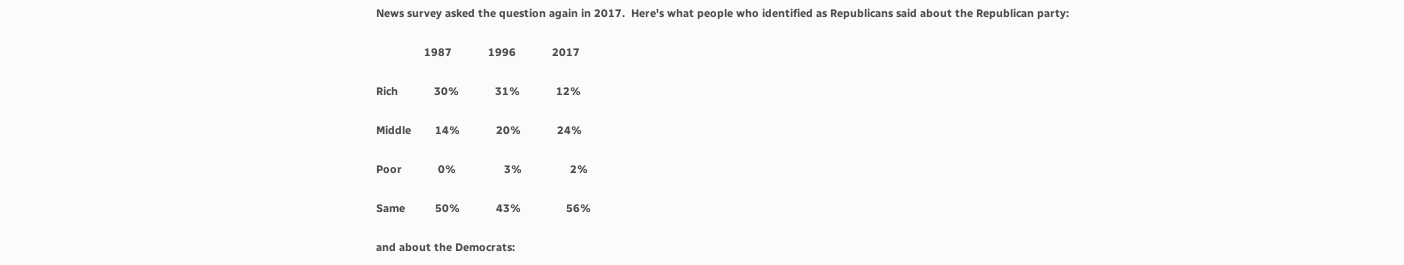News survey asked the question again in 2017.  Here's what people who identified as Republicans said about the Republican party:

                1987            1996            2017

Rich            30%            31%            12%

Middle        14%            20%            24%

Poor            0%                3%                2%

Same          50%            43%               56%

and about the Democrats: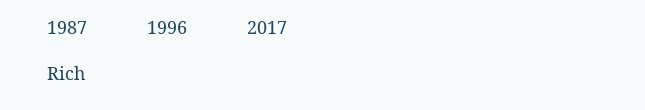1987            1996            2017

Rich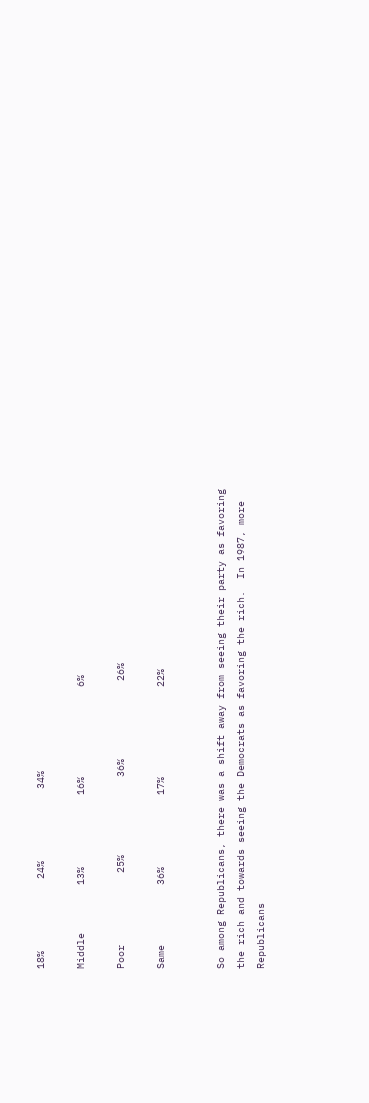18%            24%            34%

Middle        13%            16%               6%

Poor            25%             36%             26%

Same          36%            17%               22%


So among Republicans, there was a shift away from seeing their party as favoring the rich and towards seeing the Democrats as favoring the rich.  In 1987, more Republicans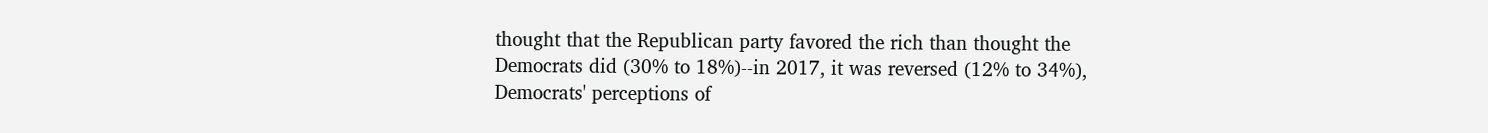thought that the Republican party favored the rich than thought the Democrats did (30% to 18%)--in 2017, it was reversed (12% to 34%),  Democrats' perceptions of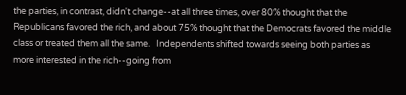the parties, in contrast, didn't change--at all three times, over 80% thought that the Republicans favored the rich, and about 75% thought that the Democrats favored the middle class or treated them all the same.   Independents shifted towards seeing both parties as more interested in the rich--going from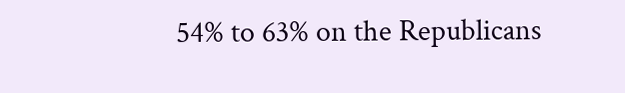54% to 63% on the Republicans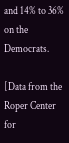and 14% to 36% on the Democrats.

[Data from the Roper Center for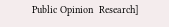Public Opinion  Research]